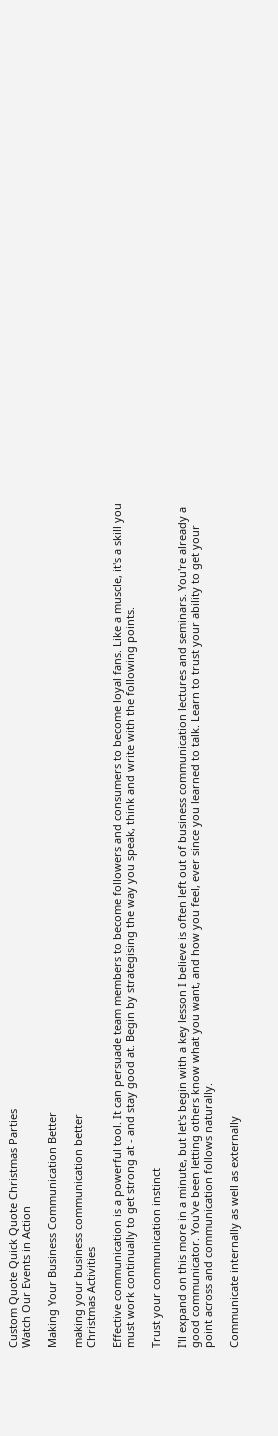Custom Quote Quick Quote Christmas Parties
Watch Our Events in Action

Making Your Business Communication Better

making your business communication better
Christmas Activities

Effective communication is a powerful tool. It can persuade team members to become followers and consumers to become loyal fans. Like a muscle, it's a skill you must work continually to get strong at - and stay good at. Begin by strategising the way you speak, think and write with the following points.

Trust your communication instinct

I'll expand on this more in a minute, but let's begin with a key lesson I believe is often left out of business communication lectures and seminars. You're already a good communicator. You've been letting others know what you want, and how you feel, ever since you learned to talk. Learn to trust your ability to get your point across and communication follows naturally.

Communicate internally as well as externally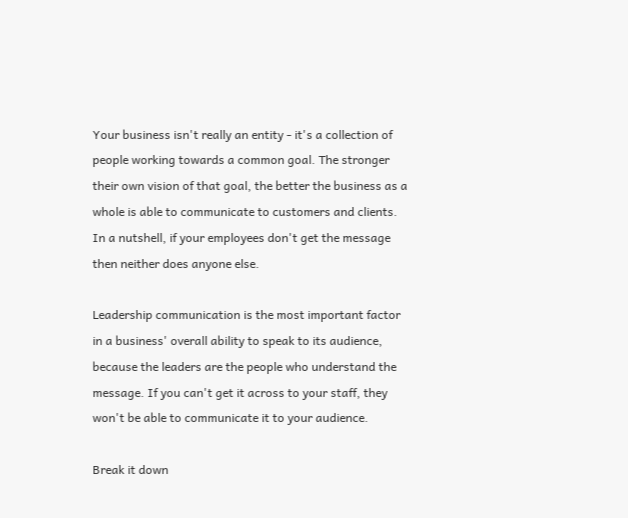Your business isn't really an entity - it's a collection of people working towards a common goal. The stronger their own vision of that goal, the better the business as a whole is able to communicate to customers and clients. In a nutshell, if your employees don't get the message then neither does anyone else.

Leadership communication is the most important factor in a business' overall ability to speak to its audience, because the leaders are the people who understand the message. If you can't get it across to your staff, they won't be able to communicate it to your audience.

Break it down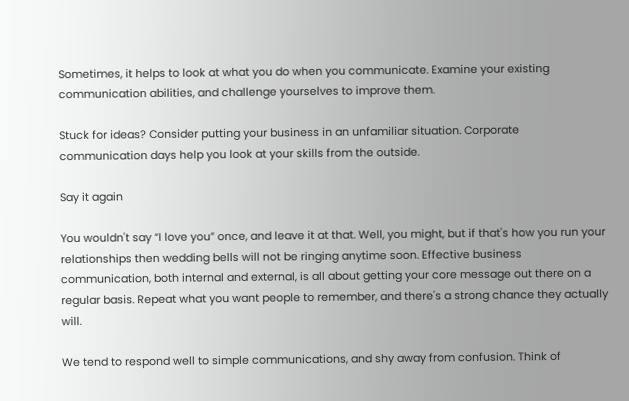Sometimes, it helps to look at what you do when you communicate. Examine your existing communication abilities, and challenge yourselves to improve them.

Stuck for ideas? Consider putting your business in an unfamiliar situation. Corporate communication days help you look at your skills from the outside.

Say it again

You wouldn't say “I love you” once, and leave it at that. Well, you might, but if that's how you run your relationships then wedding bells will not be ringing anytime soon. Effective business communication, both internal and external, is all about getting your core message out there on a regular basis. Repeat what you want people to remember, and there's a strong chance they actually will.

We tend to respond well to simple communications, and shy away from confusion. Think of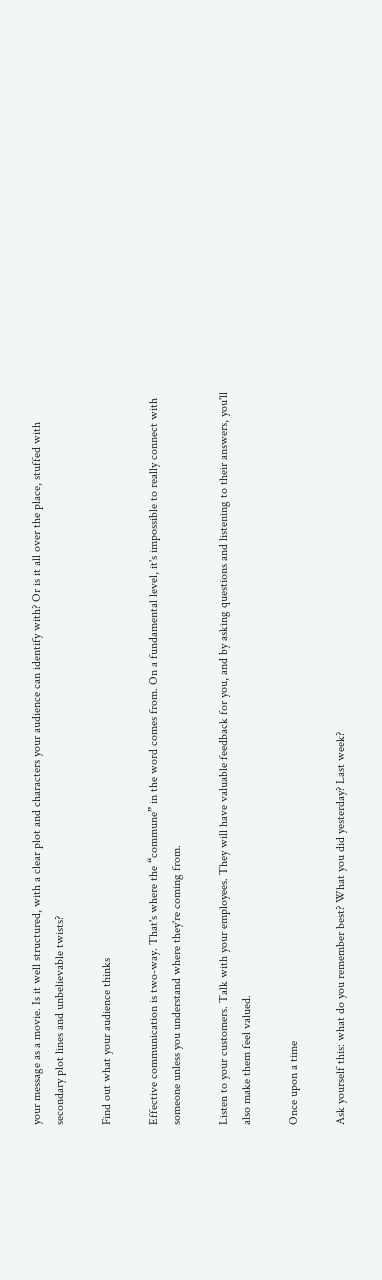your message as a movie. Is it well structured, with a clear plot and characters your audience can identify with? Or is it all over the place, stuffed with secondary plot lines and unbelievable twists?

Find out what your audience thinks

Effective communication is two-way. That's where the “commune” in the word comes from. On a fundamental level, it's impossible to really connect with someone unless you understand where they're coming from.

Listen to your customers. Talk with your employees. They will have valuable feedback for you, and by asking questions and listening to their answers, you'll also make them feel valued.

Once upon a time

Ask yourself this: what do you remember best? What you did yesterday? Last week?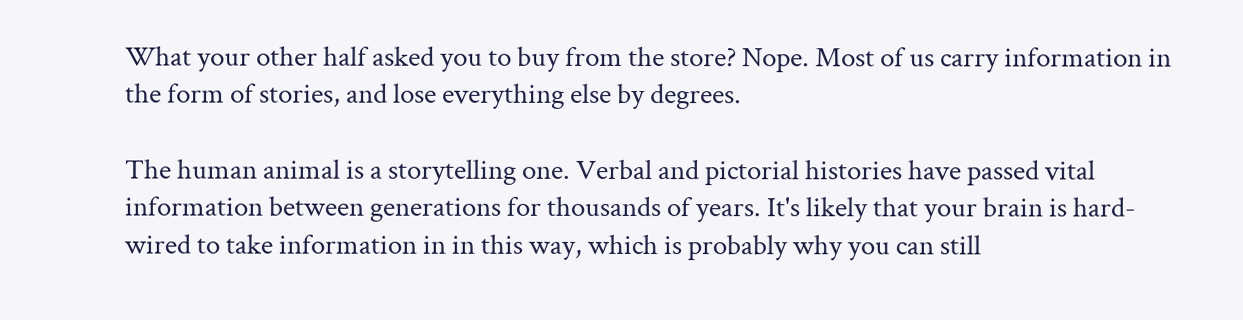What your other half asked you to buy from the store? Nope. Most of us carry information in the form of stories, and lose everything else by degrees.

The human animal is a storytelling one. Verbal and pictorial histories have passed vital information between generations for thousands of years. It's likely that your brain is hard-wired to take information in in this way, which is probably why you can still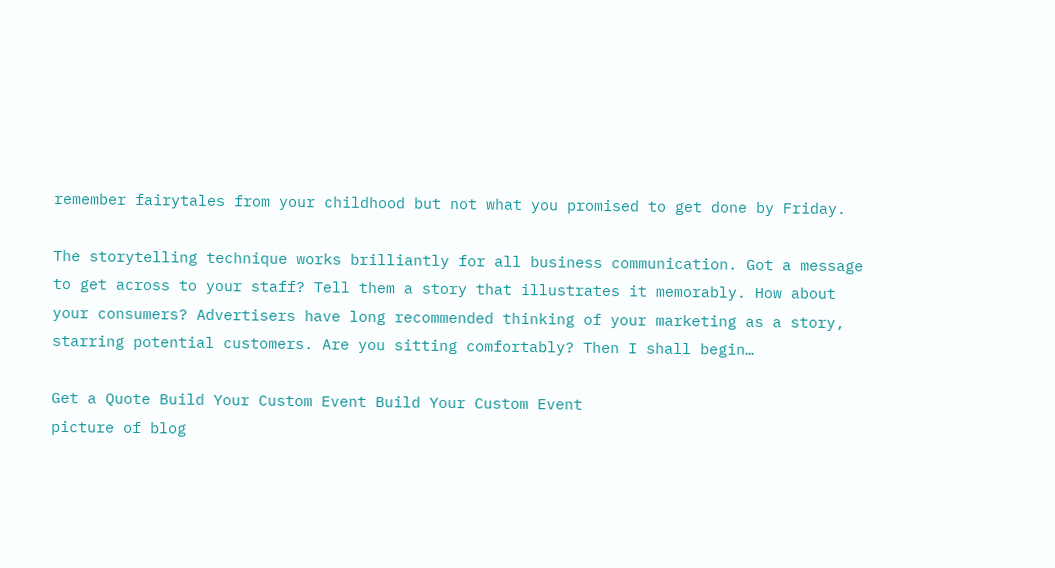remember fairytales from your childhood but not what you promised to get done by Friday.

The storytelling technique works brilliantly for all business communication. Got a message to get across to your staff? Tell them a story that illustrates it memorably. How about your consumers? Advertisers have long recommended thinking of your marketing as a story, starring potential customers. Are you sitting comfortably? Then I shall begin…

Get a Quote Build Your Custom Event Build Your Custom Event
picture of blog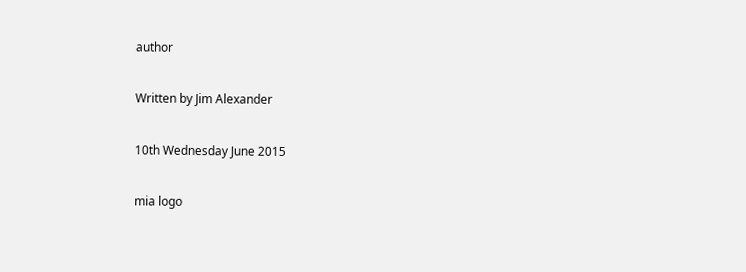author

Written by Jim Alexander

10th Wednesday June 2015

mia logo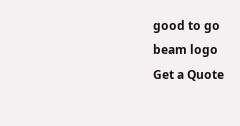good to go
beam logo
Get a Quote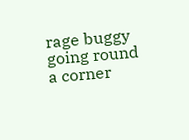rage buggy going round a corner